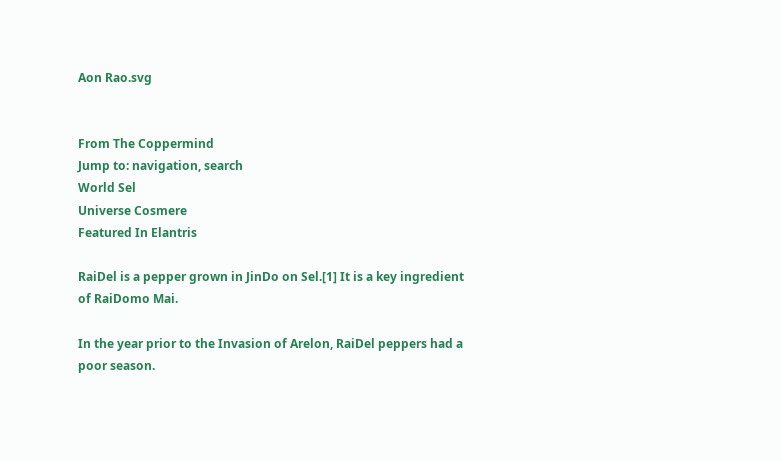Aon Rao.svg


From The Coppermind
Jump to: navigation, search
World Sel
Universe Cosmere
Featured In Elantris

RaiDel is a pepper grown in JinDo on Sel.[1] It is a key ingredient of RaiDomo Mai.

In the year prior to the Invasion of Arelon, RaiDel peppers had a poor season.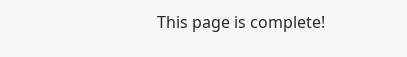This page is complete!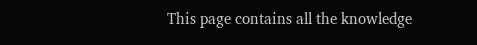This page contains all the knowledge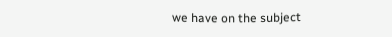we have on the subject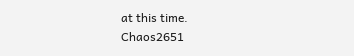at this time.
Chaos2651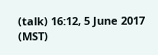(talk) 16:12, 5 June 2017 (MST)